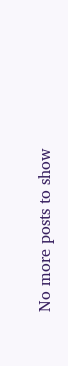No more posts to show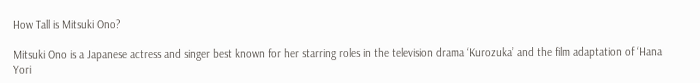How Tall is Mitsuki Ono?

Mitsuki Ono is a Japanese actress and singer best known for her starring roles in the television drama ‘Kurozuka’ and the film adaptation of ‘Hana Yori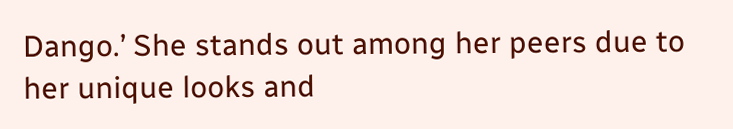Dango.’ She stands out among her peers due to her unique looks and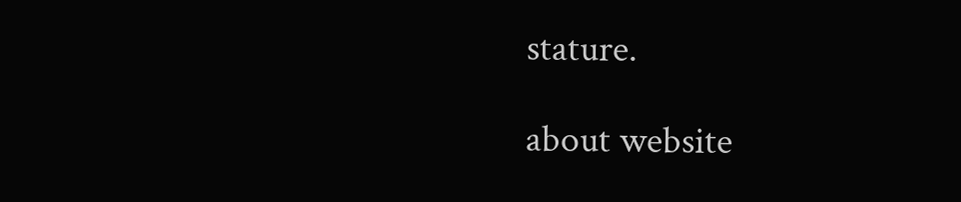stature.

about website